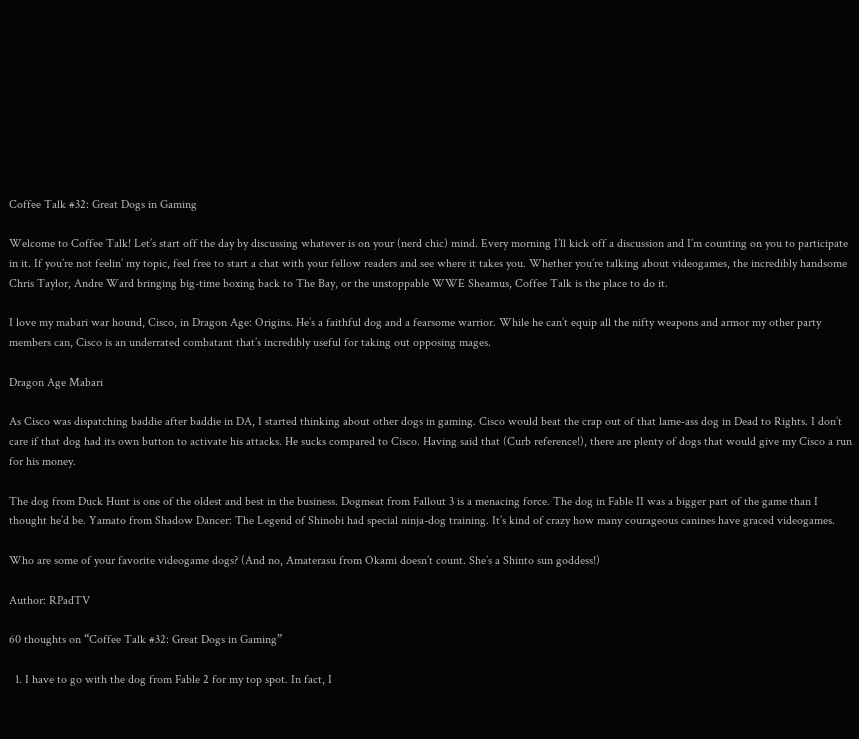Coffee Talk #32: Great Dogs in Gaming

Welcome to Coffee Talk! Let’s start off the day by discussing whatever is on your (nerd chic) mind. Every morning I’ll kick off a discussion and I’m counting on you to participate in it. If you’re not feelin’ my topic, feel free to start a chat with your fellow readers and see where it takes you. Whether you’re talking about videogames, the incredibly handsome Chris Taylor, Andre Ward bringing big-time boxing back to The Bay, or the unstoppable WWE Sheamus, Coffee Talk is the place to do it.

I love my mabari war hound, Cisco, in Dragon Age: Origins. He’s a faithful dog and a fearsome warrior. While he can’t equip all the nifty weapons and armor my other party members can, Cisco is an underrated combatant that’s incredibly useful for taking out opposing mages.

Dragon Age Mabari

As Cisco was dispatching baddie after baddie in DA, I started thinking about other dogs in gaming. Cisco would beat the crap out of that lame-ass dog in Dead to Rights. I don’t care if that dog had its own button to activate his attacks. He sucks compared to Cisco. Having said that (Curb reference!), there are plenty of dogs that would give my Cisco a run for his money.

The dog from Duck Hunt is one of the oldest and best in the business. Dogmeat from Fallout 3 is a menacing force. The dog in Fable II was a bigger part of the game than I thought he’d be. Yamato from Shadow Dancer: The Legend of Shinobi had special ninja-dog training. It’s kind of crazy how many courageous canines have graced videogames.

Who are some of your favorite videogame dogs? (And no, Amaterasu from Okami doesn’t count. She’s a Shinto sun goddess!)

Author: RPadTV

60 thoughts on “Coffee Talk #32: Great Dogs in Gaming”

  1. I have to go with the dog from Fable 2 for my top spot. In fact, I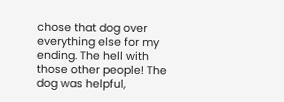chose that dog over everything else for my ending. The hell with those other people! The dog was helpful,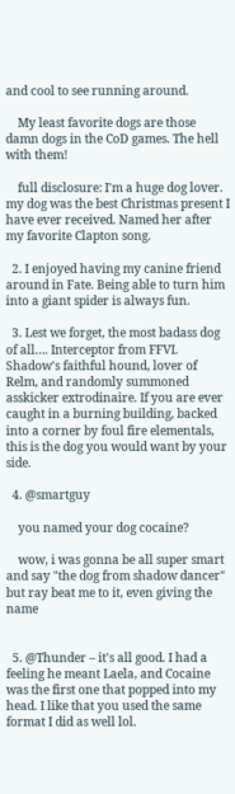and cool to see running around.

    My least favorite dogs are those damn dogs in the CoD games. The hell with them!

    full disclosure: I'm a huge dog lover. my dog was the best Christmas present I have ever received. Named her after my favorite Clapton song.

  2. I enjoyed having my canine friend around in Fate. Being able to turn him into a giant spider is always fun.

  3. Lest we forget, the most badass dog of all…. Interceptor from FFVI. Shadow's faithful hound, lover of Relm, and randomly summoned asskicker extrodinaire. If you are ever caught in a burning building, backed into a corner by foul fire elementals, this is the dog you would want by your side.

  4. @smartguy

    you named your dog cocaine?

    wow, i was gonna be all super smart and say "the dog from shadow dancer" but ray beat me to it, even giving the name


  5. @Thunder – it's all good. I had a feeling he meant Laela, and Cocaine was the first one that popped into my head. I like that you used the same format I did as well lol.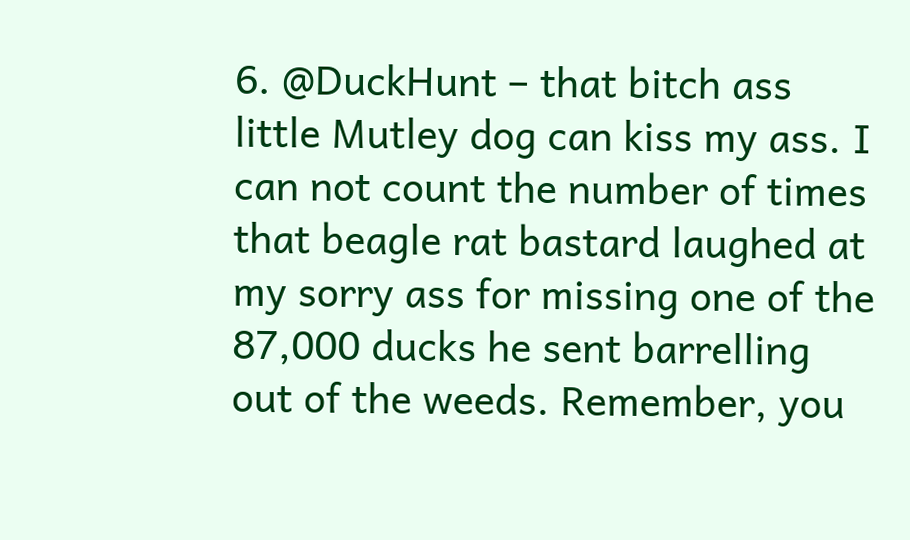6. @DuckHunt – that bitch ass little Mutley dog can kiss my ass. I can not count the number of times that beagle rat bastard laughed at my sorry ass for missing one of the 87,000 ducks he sent barrelling out of the weeds. Remember, you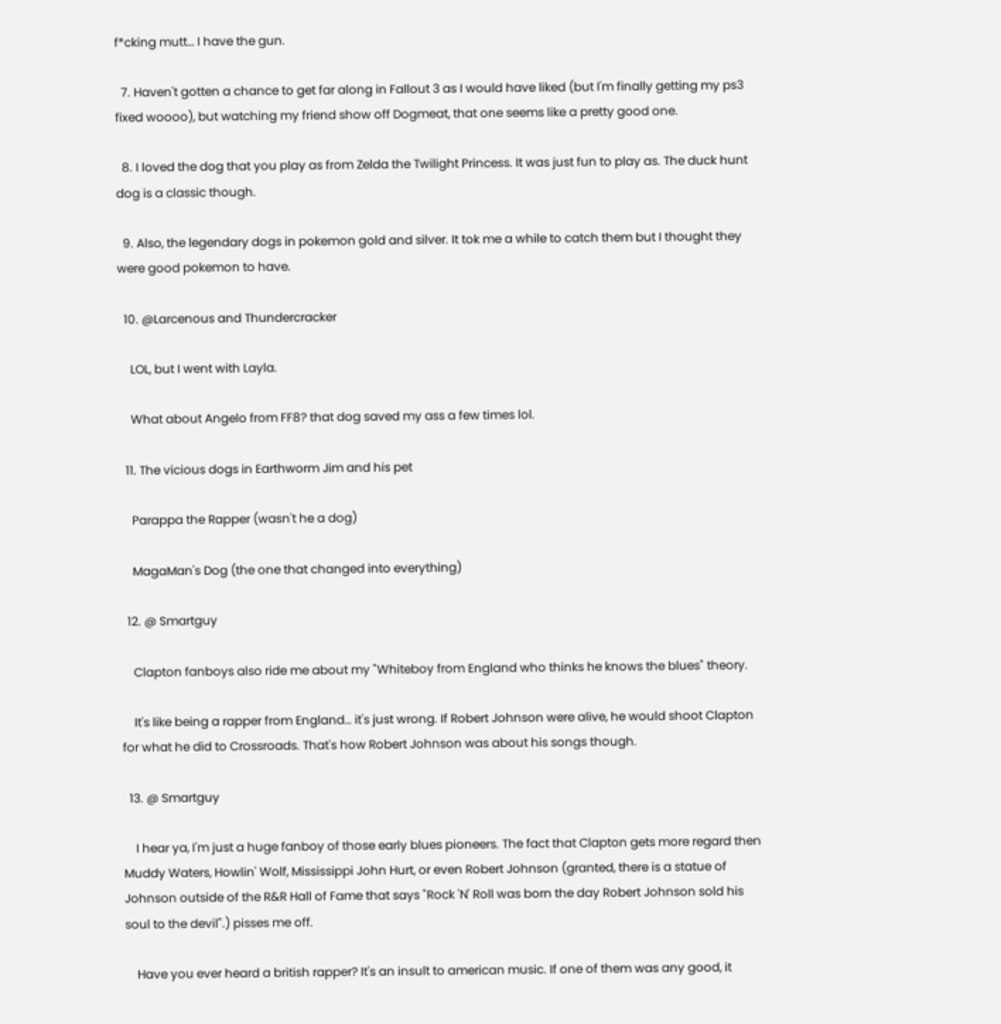f*cking mutt… I have the gun.

  7. Haven't gotten a chance to get far along in Fallout 3 as I would have liked (but I'm finally getting my ps3 fixed woooo), but watching my friend show off Dogmeat, that one seems like a pretty good one.

  8. I loved the dog that you play as from Zelda the Twilight Princess. It was just fun to play as. The duck hunt dog is a classic though.

  9. Also, the legendary dogs in pokemon gold and silver. It tok me a while to catch them but I thought they were good pokemon to have.

  10. @Larcenous and Thundercracker

    LOL, but I went with Layla.

    What about Angelo from FF8? that dog saved my ass a few times lol.

  11. The vicious dogs in Earthworm Jim and his pet

    Parappa the Rapper (wasn't he a dog)

    MagaMan's Dog (the one that changed into everything)

  12. @ Smartguy

    Clapton fanboys also ride me about my "Whiteboy from England who thinks he knows the blues" theory.

    It's like being a rapper from England… it's just wrong. If Robert Johnson were alive, he would shoot Clapton for what he did to Crossroads. That's how Robert Johnson was about his songs though.

  13. @ Smartguy

    I hear ya, I'm just a huge fanboy of those early blues pioneers. The fact that Clapton gets more regard then Muddy Waters, Howlin' Wolf, Mississippi John Hurt, or even Robert Johnson (granted, there is a statue of Johnson outside of the R&R Hall of Fame that says "Rock 'N' Roll was born the day Robert Johnson sold his soul to the devil".) pisses me off.

    Have you ever heard a british rapper? It's an insult to american music. If one of them was any good, it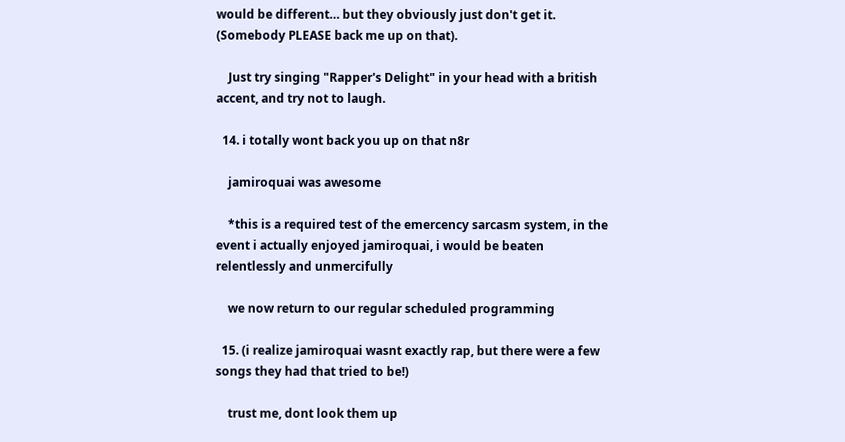would be different… but they obviously just don't get it. (Somebody PLEASE back me up on that).

    Just try singing "Rapper's Delight" in your head with a british accent, and try not to laugh.

  14. i totally wont back you up on that n8r

    jamiroquai was awesome

    *this is a required test of the emercency sarcasm system, in the event i actually enjoyed jamiroquai, i would be beaten relentlessly and unmercifully

    we now return to our regular scheduled programming

  15. (i realize jamiroquai wasnt exactly rap, but there were a few songs they had that tried to be!)

    trust me, dont look them up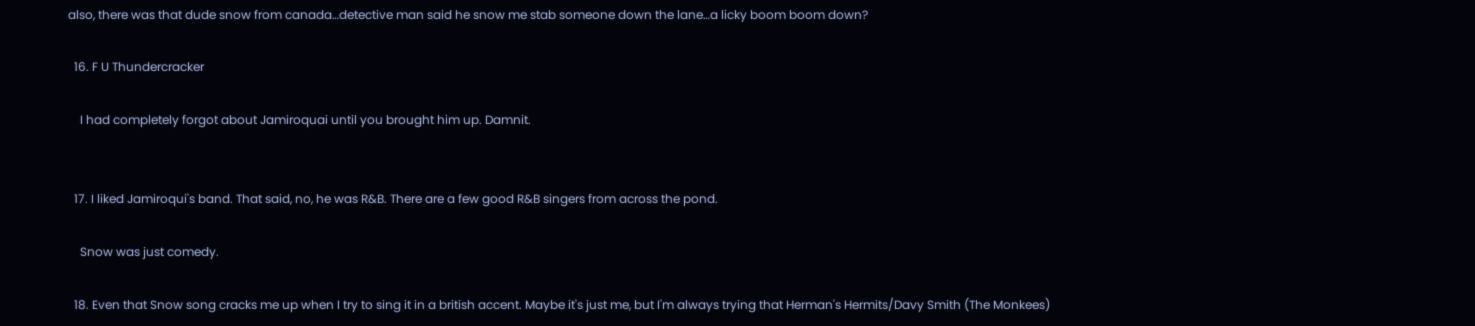also, there was that dude snow from canada…detective man said he snow me stab someone down the lane…a licky boom boom down?

  16. F U Thundercracker

    I had completely forgot about Jamiroquai until you brought him up. Damnit.


  17. I liked Jamiroqui's band. That said, no, he was R&B. There are a few good R&B singers from across the pond.

    Snow was just comedy.

  18. Even that Snow song cracks me up when I try to sing it in a british accent. Maybe it's just me, but I'm always trying that Herman's Hermits/Davy Smith (The Monkees)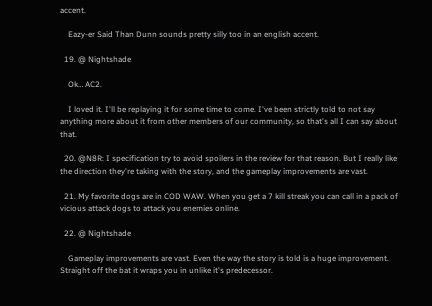accent.

    Eazy-er Said Than Dunn sounds pretty silly too in an english accent.

  19. @ Nightshade

    Ok… AC2.

    I loved it. I'll be replaying it for some time to come. I've been strictly told to not say anything more about it from other members of our community, so that's all I can say about that.

  20. @N8R: I specification try to avoid spoilers in the review for that reason. But I really like the direction they're taking with the story, and the gameplay improvements are vast.

  21. My favorite dogs are in COD WAW. When you get a 7 kill streak you can call in a pack of vicious attack dogs to attack you enemies online.

  22. @ Nightshade

    Gameplay improvements are vast. Even the way the story is told is a huge improvement. Straight off the bat it wraps you in unlike it's predecessor.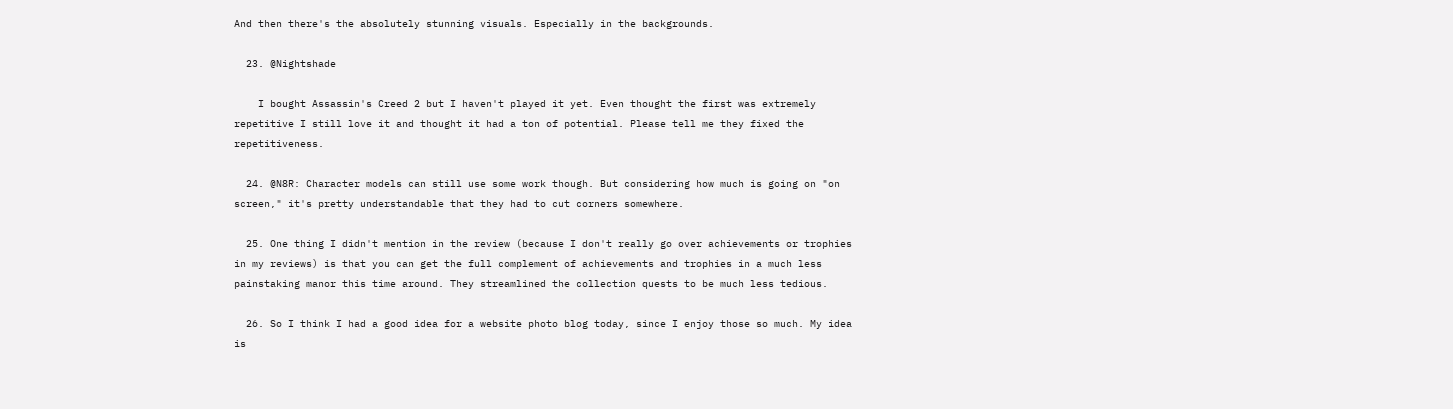And then there's the absolutely stunning visuals. Especially in the backgrounds.

  23. @Nightshade

    I bought Assassin's Creed 2 but I haven't played it yet. Even thought the first was extremely repetitive I still love it and thought it had a ton of potential. Please tell me they fixed the repetitiveness.

  24. @N8R: Character models can still use some work though. But considering how much is going on "on screen," it's pretty understandable that they had to cut corners somewhere.

  25. One thing I didn't mention in the review (because I don't really go over achievements or trophies in my reviews) is that you can get the full complement of achievements and trophies in a much less painstaking manor this time around. They streamlined the collection quests to be much less tedious.

  26. So I think I had a good idea for a website photo blog today, since I enjoy those so much. My idea is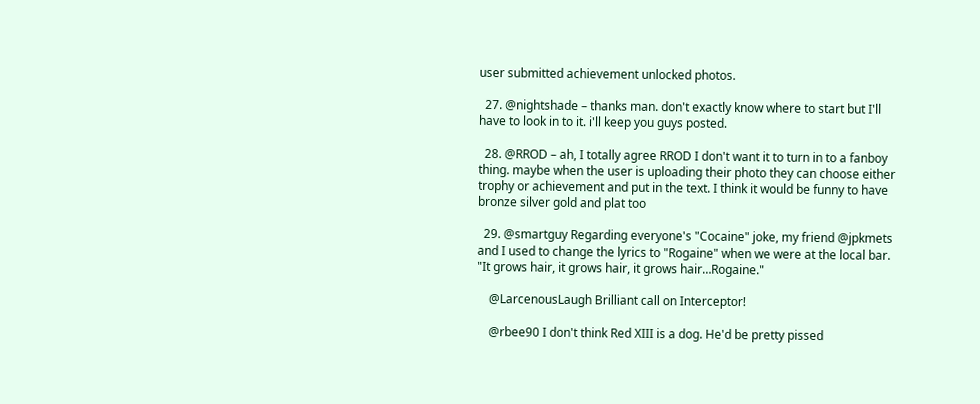user submitted achievement unlocked photos.

  27. @nightshade – thanks man. don't exactly know where to start but I'll have to look in to it. i'll keep you guys posted.

  28. @RROD – ah, I totally agree RROD I don't want it to turn in to a fanboy thing. maybe when the user is uploading their photo they can choose either trophy or achievement and put in the text. I think it would be funny to have bronze silver gold and plat too

  29. @smartguy Regarding everyone's "Cocaine" joke, my friend @jpkmets and I used to change the lyrics to "Rogaine" when we were at the local bar. "It grows hair, it grows hair, it grows hair…Rogaine."

    @LarcenousLaugh Brilliant call on Interceptor!

    @rbee90 I don't think Red XIII is a dog. He'd be pretty pissed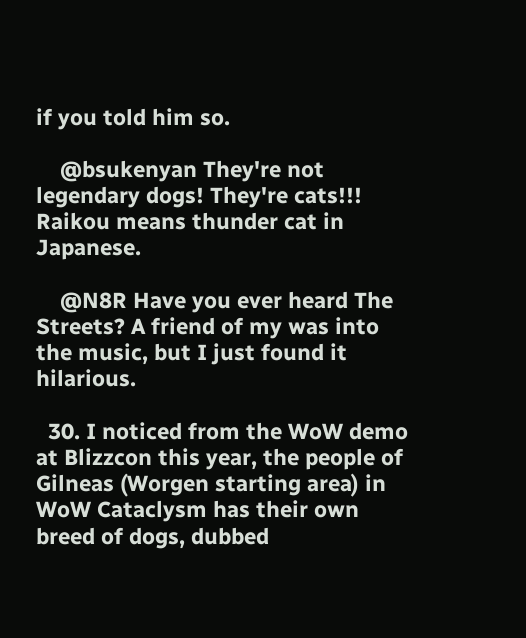if you told him so.

    @bsukenyan They're not legendary dogs! They're cats!!! Raikou means thunder cat in Japanese.

    @N8R Have you ever heard The Streets? A friend of my was into the music, but I just found it hilarious.

  30. I noticed from the WoW demo at Blizzcon this year, the people of Gilneas (Worgen starting area) in WoW Cataclysm has their own breed of dogs, dubbed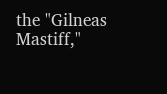the "Gilneas Mastiff,"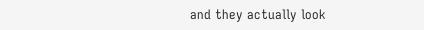and they actually look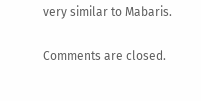very similar to Mabaris.

Comments are closed.